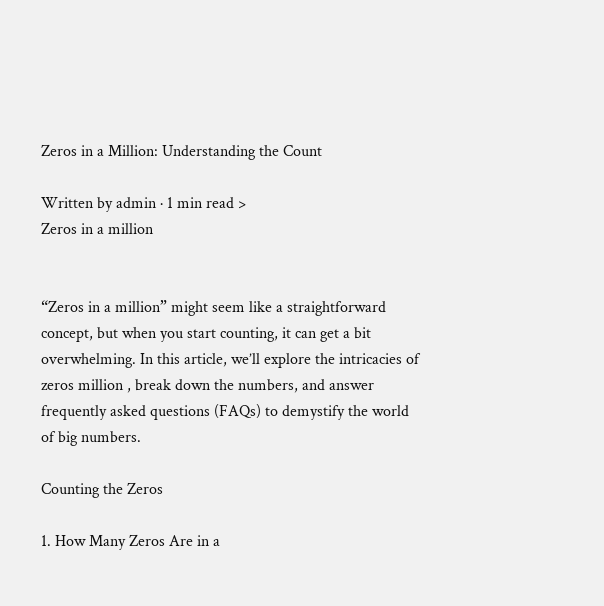Zeros in a Million: Understanding the Count

Written by admin · 1 min read >
Zeros in a million


“Zeros in a million” might seem like a straightforward concept, but when you start counting, it can get a bit overwhelming. In this article, we’ll explore the intricacies of zeros million , break down the numbers, and answer frequently asked questions (FAQs) to demystify the world of big numbers.

Counting the Zeros

1. How Many Zeros Are in a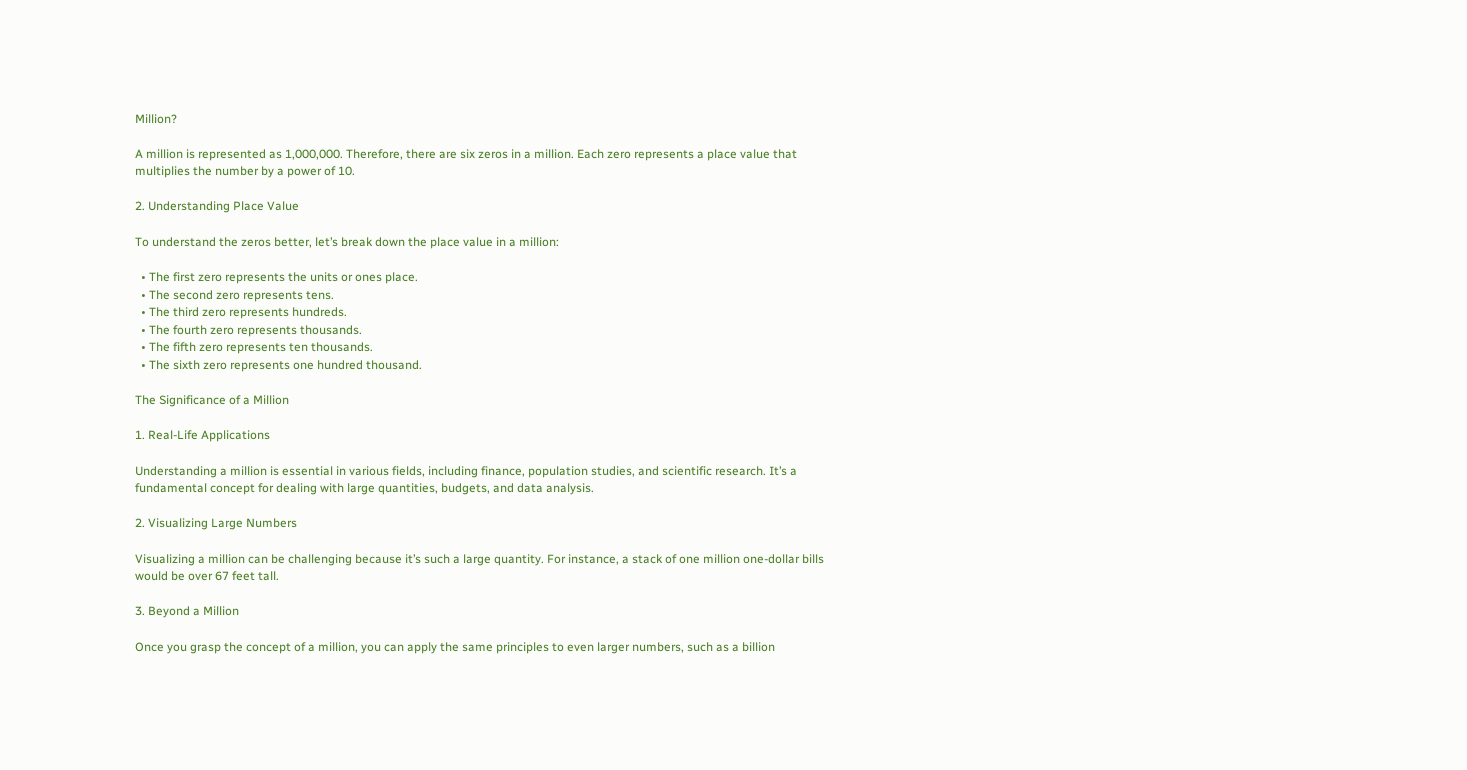Million?

A million is represented as 1,000,000. Therefore, there are six zeros in a million. Each zero represents a place value that multiplies the number by a power of 10.

2. Understanding Place Value

To understand the zeros better, let’s break down the place value in a million:

  • The first zero represents the units or ones place.
  • The second zero represents tens.
  • The third zero represents hundreds.
  • The fourth zero represents thousands.
  • The fifth zero represents ten thousands.
  • The sixth zero represents one hundred thousand.

The Significance of a Million

1. Real-Life Applications

Understanding a million is essential in various fields, including finance, population studies, and scientific research. It’s a fundamental concept for dealing with large quantities, budgets, and data analysis.

2. Visualizing Large Numbers

Visualizing a million can be challenging because it’s such a large quantity. For instance, a stack of one million one-dollar bills would be over 67 feet tall.

3. Beyond a Million

Once you grasp the concept of a million, you can apply the same principles to even larger numbers, such as a billion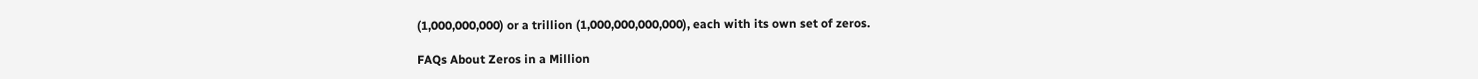(1,000,000,000) or a trillion (1,000,000,000,000), each with its own set of zeros.

FAQs About Zeros in a Million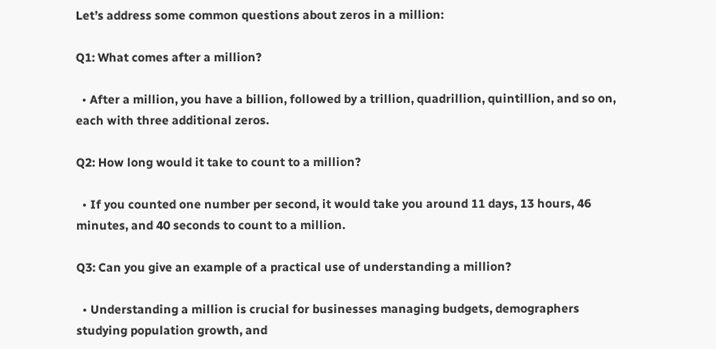Let’s address some common questions about zeros in a million:

Q1: What comes after a million?

  • After a million, you have a billion, followed by a trillion, quadrillion, quintillion, and so on, each with three additional zeros.

Q2: How long would it take to count to a million?

  • If you counted one number per second, it would take you around 11 days, 13 hours, 46 minutes, and 40 seconds to count to a million.

Q3: Can you give an example of a practical use of understanding a million?

  • Understanding a million is crucial for businesses managing budgets, demographers studying population growth, and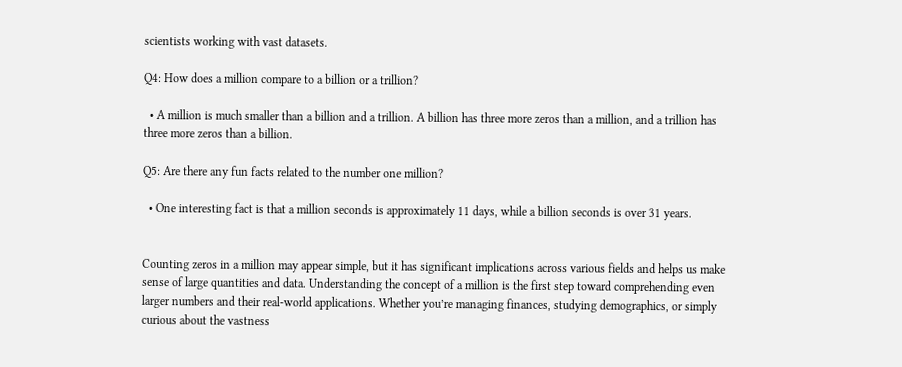scientists working with vast datasets.

Q4: How does a million compare to a billion or a trillion?

  • A million is much smaller than a billion and a trillion. A billion has three more zeros than a million, and a trillion has three more zeros than a billion.

Q5: Are there any fun facts related to the number one million?

  • One interesting fact is that a million seconds is approximately 11 days, while a billion seconds is over 31 years.


Counting zeros in a million may appear simple, but it has significant implications across various fields and helps us make sense of large quantities and data. Understanding the concept of a million is the first step toward comprehending even larger numbers and their real-world applications. Whether you’re managing finances, studying demographics, or simply curious about the vastness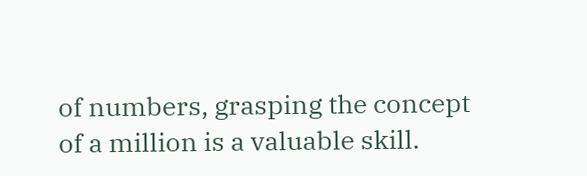of numbers, grasping the concept of a million is a valuable skill.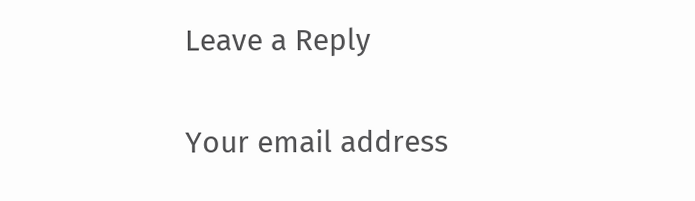Leave a Reply

Your email address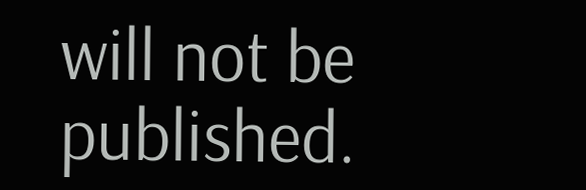will not be published.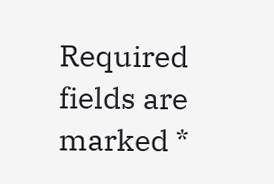Required fields are marked *